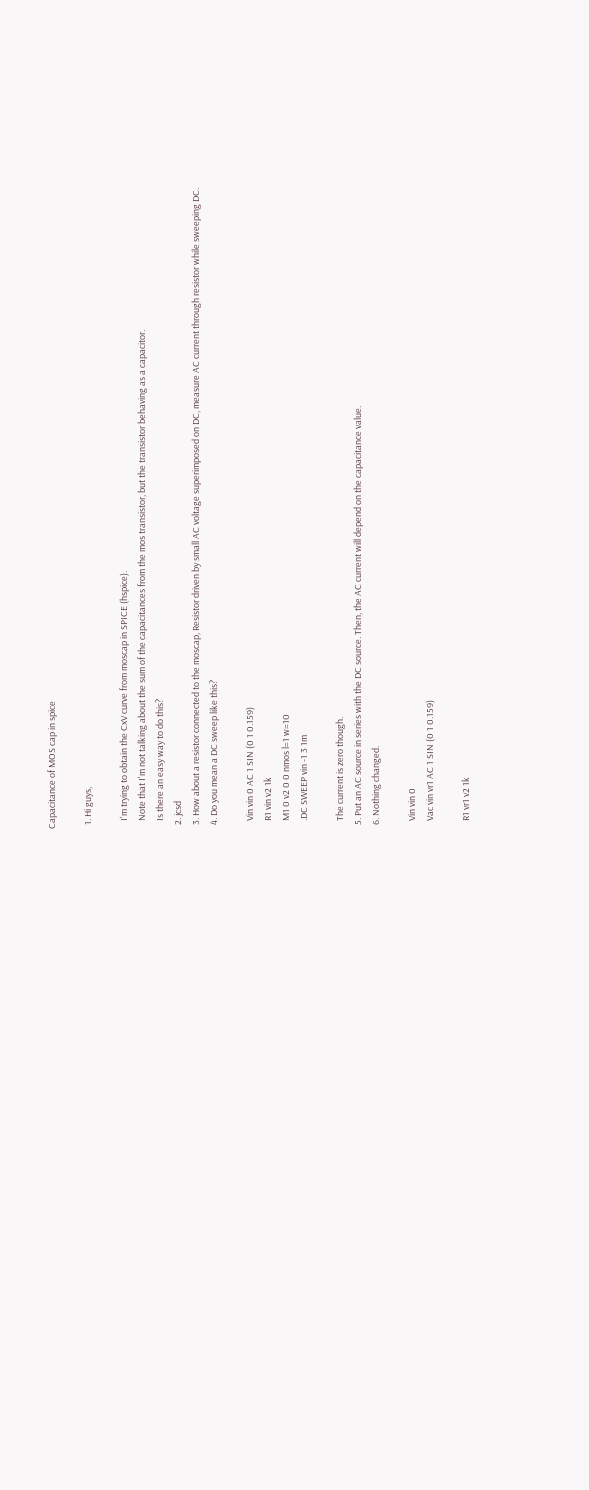Capacitance of MOS cap in spice

  1. Hi guys,

    I'm trying to obtain the CxV curve from moscap in SPICE (hspice).
    Note that I'm not talking about the sum of the capacitances from the mos transistor, but the transistor behaving as a capacitor.
    Is there an easy way to do this?
  2. jcsd
  3. How about a resistor connected to the moscap, Resistor driven by small AC voltage superimposed on DC, measure AC current through resistor while sweeping DC.
  4. Do you mean a DC sweep like this?

    Vin vin 0 AC 1 SIN (0 1 0.159)
    R1 vin v2 1k
    M1 0 v2 0 0 nmos l=1 w=10
    .DC SWEEP vin -1 3 1m

    The current is zero though.
  5. Put an AC source in series with the DC source. Then, the AC current will depend on the capacitance value.
  6. Nothing changed.

    Vin vin 0
    Vac vin vr1 AC 1 SIN (0 1 0.159)

    R1 vr1 v2 1k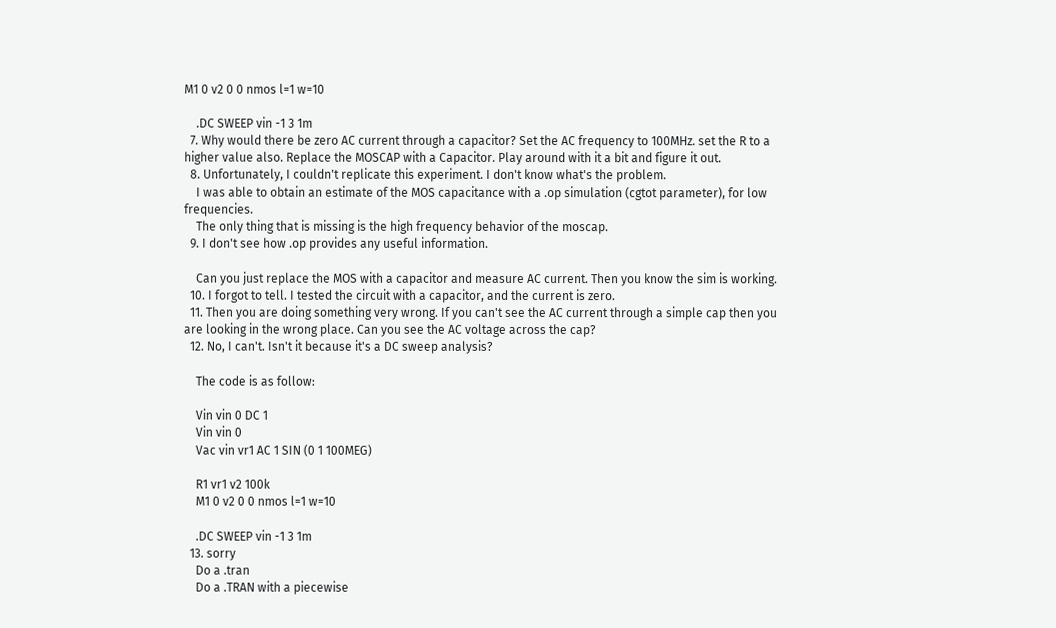M1 0 v2 0 0 nmos l=1 w=10

    .DC SWEEP vin -1 3 1m
  7. Why would there be zero AC current through a capacitor? Set the AC frequency to 100MHz. set the R to a higher value also. Replace the MOSCAP with a Capacitor. Play around with it a bit and figure it out.
  8. Unfortunately, I couldn't replicate this experiment. I don't know what's the problem.
    I was able to obtain an estimate of the MOS capacitance with a .op simulation (cgtot parameter), for low frequencies.
    The only thing that is missing is the high frequency behavior of the moscap.
  9. I don't see how .op provides any useful information.

    Can you just replace the MOS with a capacitor and measure AC current. Then you know the sim is working.
  10. I forgot to tell. I tested the circuit with a capacitor, and the current is zero.
  11. Then you are doing something very wrong. If you can't see the AC current through a simple cap then you are looking in the wrong place. Can you see the AC voltage across the cap?
  12. No, I can't. Isn't it because it's a DC sweep analysis?

    The code is as follow:

    Vin vin 0 DC 1
    Vin vin 0
    Vac vin vr1 AC 1 SIN (0 1 100MEG)

    R1 vr1 v2 100k
    M1 0 v2 0 0 nmos l=1 w=10

    .DC SWEEP vin -1 3 1m
  13. sorry
    Do a .tran
    Do a .TRAN with a piecewise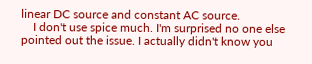linear DC source and constant AC source.
    I don't use spice much. I'm surprised no one else pointed out the issue. I actually didn't know you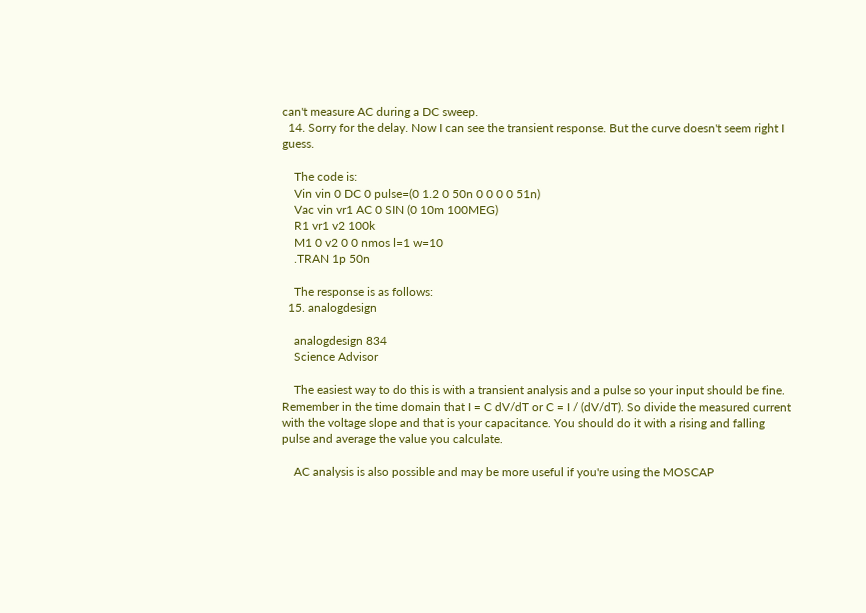can't measure AC during a DC sweep.
  14. Sorry for the delay. Now I can see the transient response. But the curve doesn't seem right I guess.

    The code is:
    Vin vin 0 DC 0 pulse=(0 1.2 0 50n 0 0 0 0 51n)
    Vac vin vr1 AC 0 SIN (0 10m 100MEG)
    R1 vr1 v2 100k
    M1 0 v2 0 0 nmos l=1 w=10
    .TRAN 1p 50n

    The response is as follows:
  15. analogdesign

    analogdesign 834
    Science Advisor

    The easiest way to do this is with a transient analysis and a pulse so your input should be fine. Remember in the time domain that I = C dV/dT or C = I / (dV/dT). So divide the measured current with the voltage slope and that is your capacitance. You should do it with a rising and falling pulse and average the value you calculate.

    AC analysis is also possible and may be more useful if you're using the MOSCAP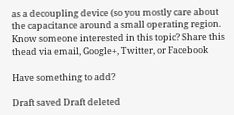as a decoupling device (so you mostly care about the capacitance around a small operating region.
Know someone interested in this topic? Share this thead via email, Google+, Twitter, or Facebook

Have something to add?

Draft saved Draft deleted